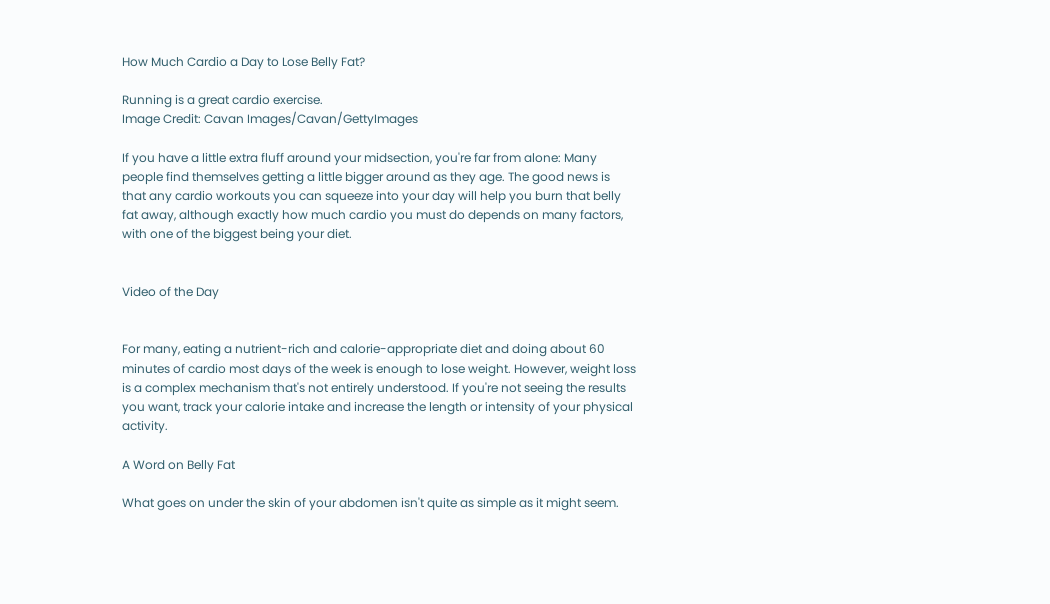How Much Cardio a Day to Lose Belly Fat?

Running is a great cardio exercise.
Image Credit: Cavan Images/Cavan/GettyImages

If you have a little extra fluff around your midsection, you're far from alone: Many people find themselves getting a little bigger around as they age. The good news is that any cardio workouts you can squeeze into your day will help you burn that belly fat away, although exactly how much cardio you must do depends on many factors, with one of the biggest being your diet.


Video of the Day


For many, eating a nutrient-rich and calorie-appropriate diet and doing about 60 minutes of cardio most days of the week is enough to lose weight. However, weight loss is a complex mechanism that's not entirely understood. If you're not seeing the results you want, track your calorie intake and increase the length or intensity of your physical activity.

A Word on Belly Fat

What goes on under the skin of your abdomen isn't quite as simple as it might seem.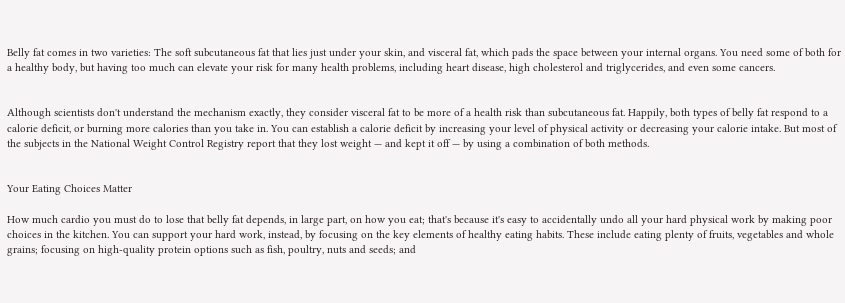Belly fat comes in two varieties: The soft subcutaneous fat that lies just under your skin, and visceral fat, which pads the space between your internal organs. You need some of both for a healthy body, but having too much can elevate your risk for many health problems, including heart disease, high cholesterol and triglycerides, and even some cancers.


Although scientists don't understand the mechanism exactly, they consider visceral fat to be more of a health risk than subcutaneous fat. Happily, both types of belly fat respond to a calorie deficit, or burning more calories than you take in. You can establish a calorie deficit by increasing your level of physical activity or decreasing your calorie intake. But most of the subjects in the National Weight Control Registry report that they lost weight — and kept it off — by using a combination of both methods.


Your Eating Choices Matter

How much cardio you must do to lose that belly fat depends, in large part, on how you eat; that's because it's easy to accidentally undo all your hard physical work by making poor choices in the kitchen. You can support your hard work, instead, by focusing on the key elements of healthy eating habits. These include eating plenty of fruits, vegetables and whole grains; focusing on high-quality protein options such as fish, poultry, nuts and seeds; and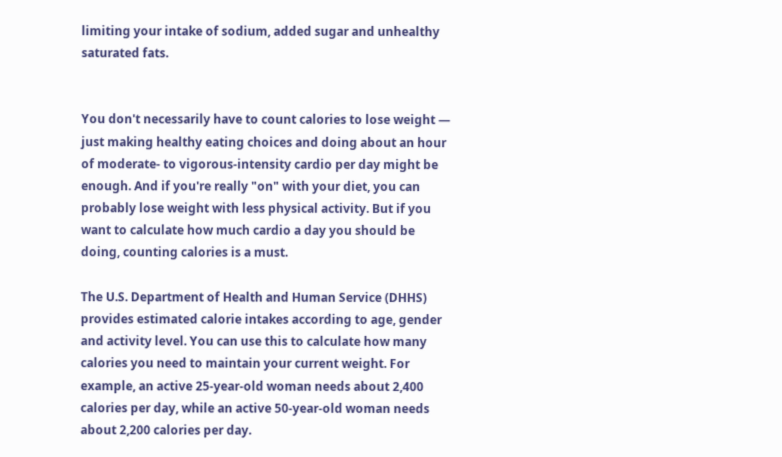limiting your intake of sodium, added sugar and unhealthy saturated fats.


You don't necessarily have to count calories to lose weight — just making healthy eating choices and doing about an hour of moderate- to vigorous-intensity cardio per day might be enough. And if you're really "on" with your diet, you can probably lose weight with less physical activity. But if you want to calculate how much cardio a day you should be doing, counting calories is a must.

The U.S. Department of Health and Human Service (DHHS) provides estimated calorie intakes according to age, gender and activity level. You can use this to calculate how many calories you need to maintain your current weight. For example, an active 25-year-old woman needs about 2,400 calories per day, while an active 50-year-old woman needs about 2,200 calories per day.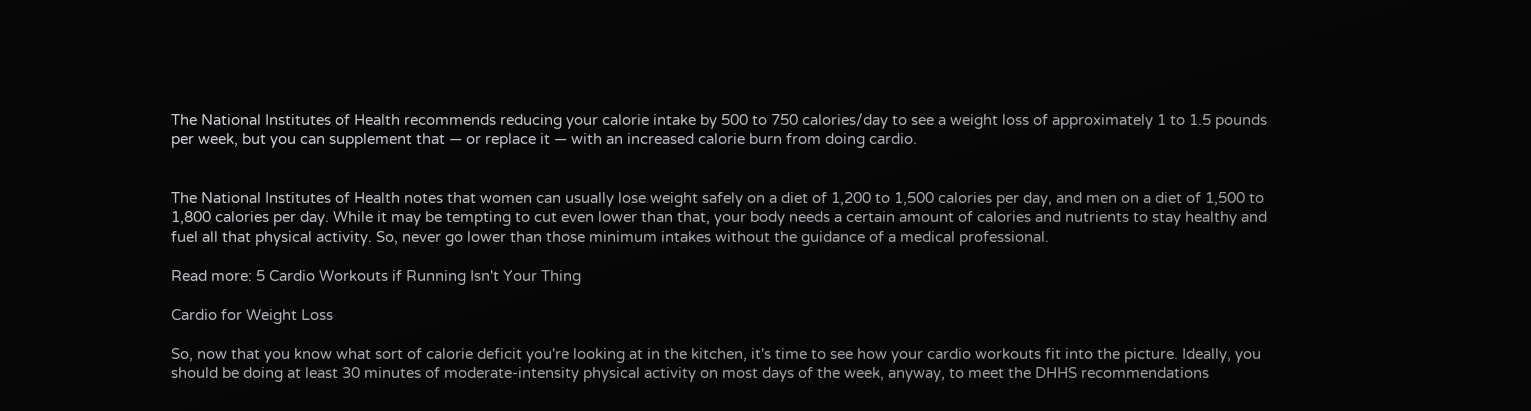The National Institutes of Health recommends reducing your calorie intake by 500 to 750 calories/day to see a weight loss of approximately 1 to 1.5 pounds per week, but you can supplement that — or replace it — with an increased calorie burn from doing cardio.


The National Institutes of Health notes that women can usually lose weight safely on a diet of 1,200 to 1,500 calories per day, and men on a diet of 1,500 to 1,800 calories per day. While it may be tempting to cut even lower than that, your body needs a certain amount of calories and nutrients to stay healthy and fuel all that physical activity. So, never go lower than those minimum intakes without the guidance of a medical professional.

Read more: 5 Cardio Workouts if Running Isn't Your Thing

Cardio for Weight Loss

So, now that you know what sort of calorie deficit you're looking at in the kitchen, it's time to see how your cardio workouts fit into the picture. Ideally, you should be doing at least 30 minutes of moderate-intensity physical activity on most days of the week, anyway, to meet the DHHS recommendations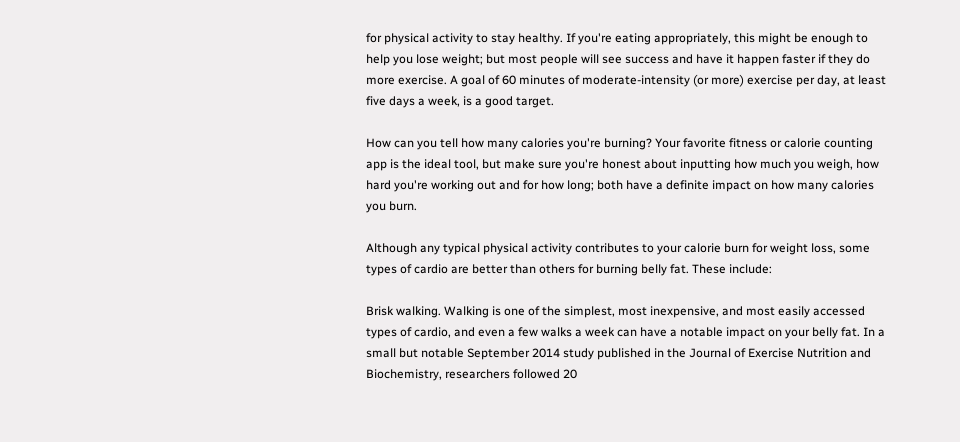for physical activity to stay healthy. If you're eating appropriately, this might be enough to help you lose weight; but most people will see success and have it happen faster if they do more exercise. A goal of 60 minutes of moderate-intensity (or more) exercise per day, at least five days a week, is a good target.

How can you tell how many calories you're burning? Your favorite fitness or calorie counting app is the ideal tool, but make sure you're honest about inputting how much you weigh, how hard you're working out and for how long; both have a definite impact on how many calories you burn.

Although any typical physical activity contributes to your calorie burn for weight loss, some types of cardio are better than others for burning belly fat. These include:

Brisk walking. Walking is one of the simplest, most inexpensive, and most easily accessed types of cardio, and even a few walks a week can have a notable impact on your belly fat. In a small but notable September 2014 study published in the Journal of Exercise Nutrition and Biochemistry, researchers followed 20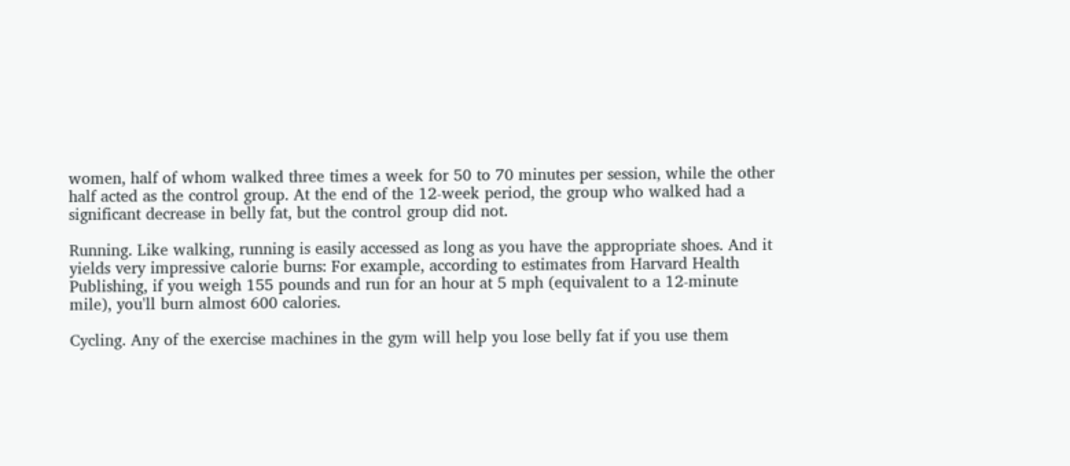women, half of whom walked three times a week for 50 to 70 minutes per session, while the other half acted as the control group. At the end of the 12-week period, the group who walked had a significant decrease in belly fat, but the control group did not.

Running. Like walking, running is easily accessed as long as you have the appropriate shoes. And it yields very impressive calorie burns: For example, according to estimates from Harvard Health Publishing, if you weigh 155 pounds and run for an hour at 5 mph (equivalent to a 12-minute mile), you'll burn almost 600 calories.

Cycling. Any of the exercise machines in the gym will help you lose belly fat if you use them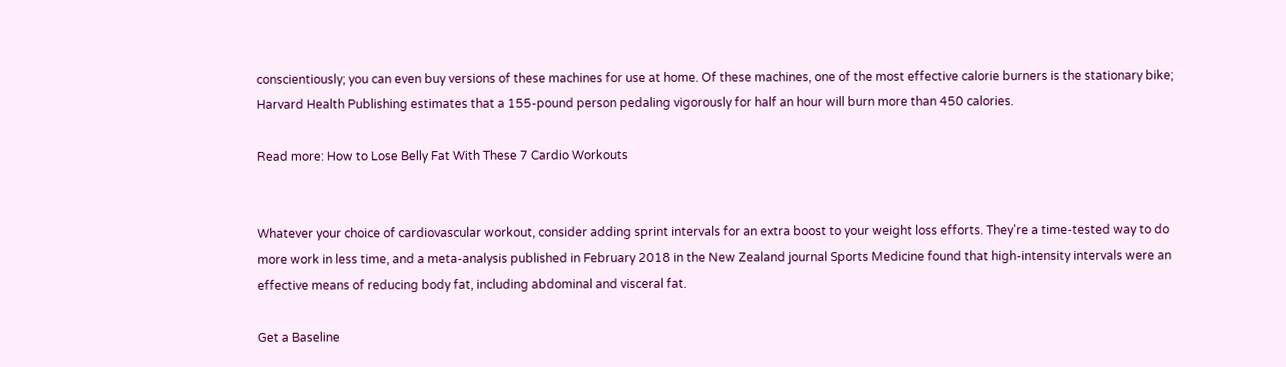conscientiously; you can even buy versions of these machines for use at home. Of these machines, one of the most effective calorie burners is the stationary bike; Harvard Health Publishing estimates that a 155-pound person pedaling vigorously for half an hour will burn more than 450 calories.

Read more: How to Lose Belly Fat With These 7 Cardio Workouts


Whatever your choice of cardiovascular workout, consider adding sprint intervals for an extra boost to your weight loss efforts. They're a time-tested way to do more work in less time, and a meta-analysis published in February 2018 in the New Zealand journal Sports Medicine found that high-intensity intervals were an effective means of reducing body fat, including abdominal and visceral fat.

Get a Baseline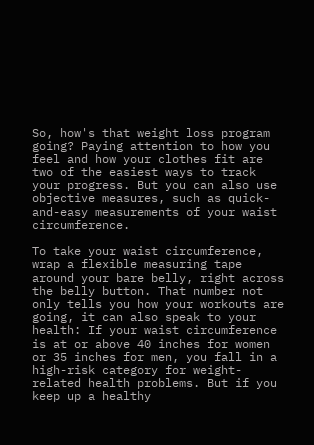So, how's that weight loss program going? Paying attention to how you feel and how your clothes fit are two of the easiest ways to track your progress. But you can also use objective measures, such as quick-and-easy measurements of your waist circumference.

To take your waist circumference, wrap a flexible measuring tape around your bare belly, right across the belly button. That number not only tells you how your workouts are going, it can also speak to your health: If your waist circumference is at or above 40 inches for women or 35 inches for men, you fall in a high-risk category for weight-related health problems. But if you keep up a healthy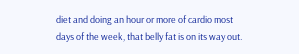diet and doing an hour or more of cardio most days of the week, that belly fat is on its way out.